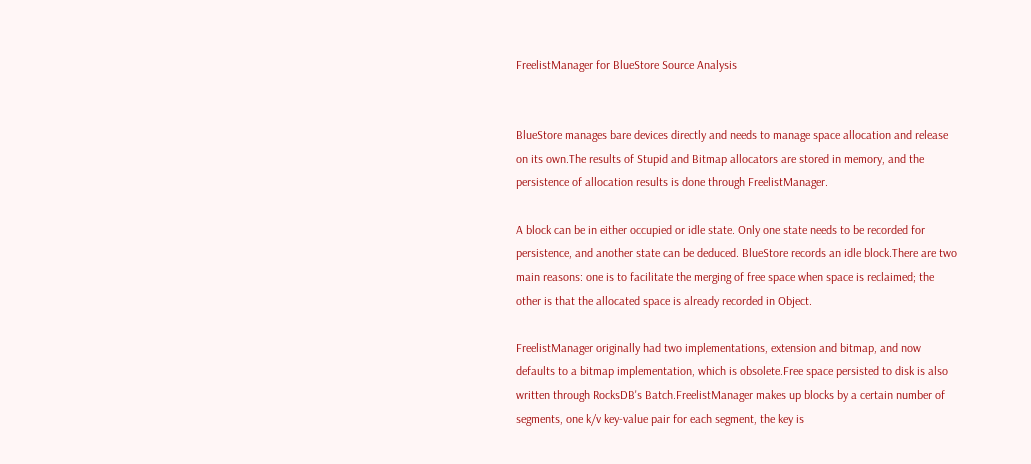FreelistManager for BlueStore Source Analysis


BlueStore manages bare devices directly and needs to manage space allocation and release on its own.The results of Stupid and Bitmap allocators are stored in memory, and the persistence of allocation results is done through FreelistManager.

A block can be in either occupied or idle state. Only one state needs to be recorded for persistence, and another state can be deduced. BlueStore records an idle block.There are two main reasons: one is to facilitate the merging of free space when space is reclaimed; the other is that the allocated space is already recorded in Object.

FreelistManager originally had two implementations, extension and bitmap, and now defaults to a bitmap implementation, which is obsolete.Free space persisted to disk is also written through RocksDB's Batch.FreelistManager makes up blocks by a certain number of segments, one k/v key-value pair for each segment, the key is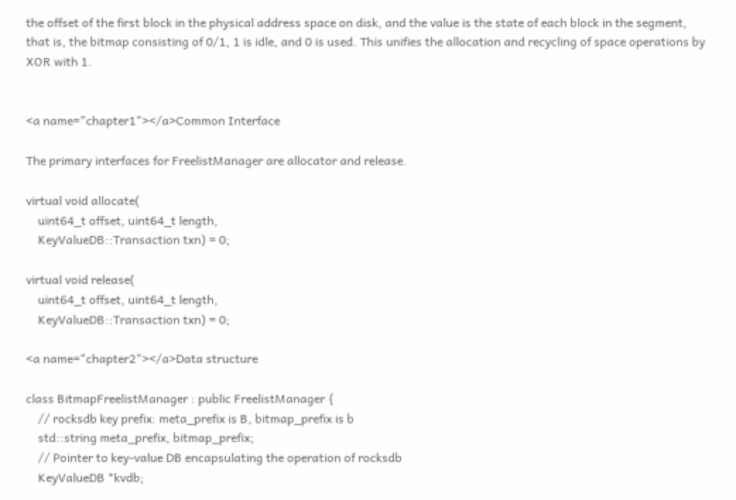the offset of the first block in the physical address space on disk, and the value is the state of each block in the segment, that is, the bitmap consisting of 0/1, 1 is idle, and 0 is used. This unifies the allocation and recycling of space operations by XOR with 1.


<a name="chapter1"></a>Common Interface

The primary interfaces for FreelistManager are allocator and release.

virtual void allocate(
    uint64_t offset, uint64_t length,
    KeyValueDB::Transaction txn) = 0;

virtual void release(
    uint64_t offset, uint64_t length,
    KeyValueDB::Transaction txn) = 0;

<a name="chapter2"></a>Data structure

class BitmapFreelistManager : public FreelistManager {
    // rocksdb key prefix: meta_prefix is B, bitmap_prefix is b
    std::string meta_prefix, bitmap_prefix;
    // Pointer to key-value DB encapsulating the operation of rocksdb
    KeyValueDB *kvdb;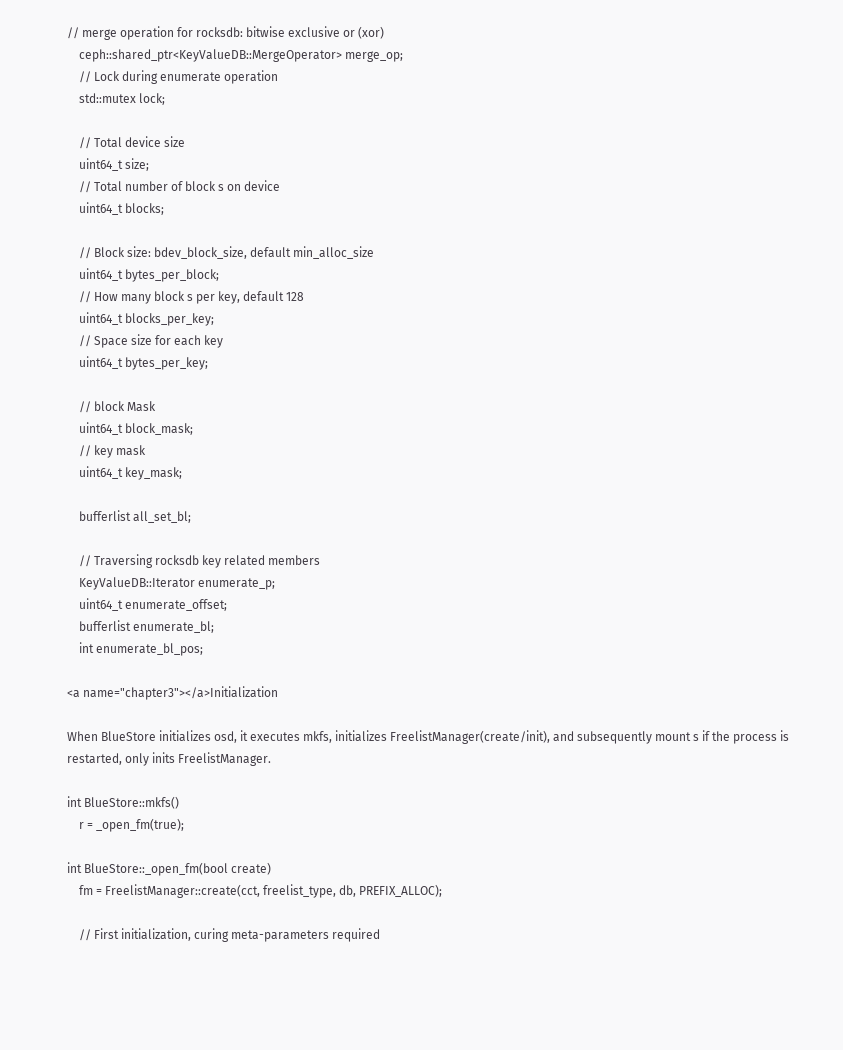// merge operation for rocksdb: bitwise exclusive or (xor)
    ceph::shared_ptr<KeyValueDB::MergeOperator> merge_op;
    // Lock during enumerate operation
    std::mutex lock;

    // Total device size
    uint64_t size;
    // Total number of block s on device
    uint64_t blocks;

    // Block size: bdev_block_size, default min_alloc_size
    uint64_t bytes_per_block;
    // How many block s per key, default 128
    uint64_t blocks_per_key;
    // Space size for each key
    uint64_t bytes_per_key;

    // block Mask
    uint64_t block_mask;
    // key mask
    uint64_t key_mask;

    bufferlist all_set_bl;

    // Traversing rocksdb key related members
    KeyValueDB::Iterator enumerate_p;
    uint64_t enumerate_offset;
    bufferlist enumerate_bl;
    int enumerate_bl_pos;

<a name="chapter3"></a>Initialization

When BlueStore initializes osd, it executes mkfs, initializes FreelistManager(create/init), and subsequently mount s if the process is restarted, only inits FreelistManager.

int BlueStore::mkfs()
    r = _open_fm(true);

int BlueStore::_open_fm(bool create)
    fm = FreelistManager::create(cct, freelist_type, db, PREFIX_ALLOC);

    // First initialization, curing meta-parameters required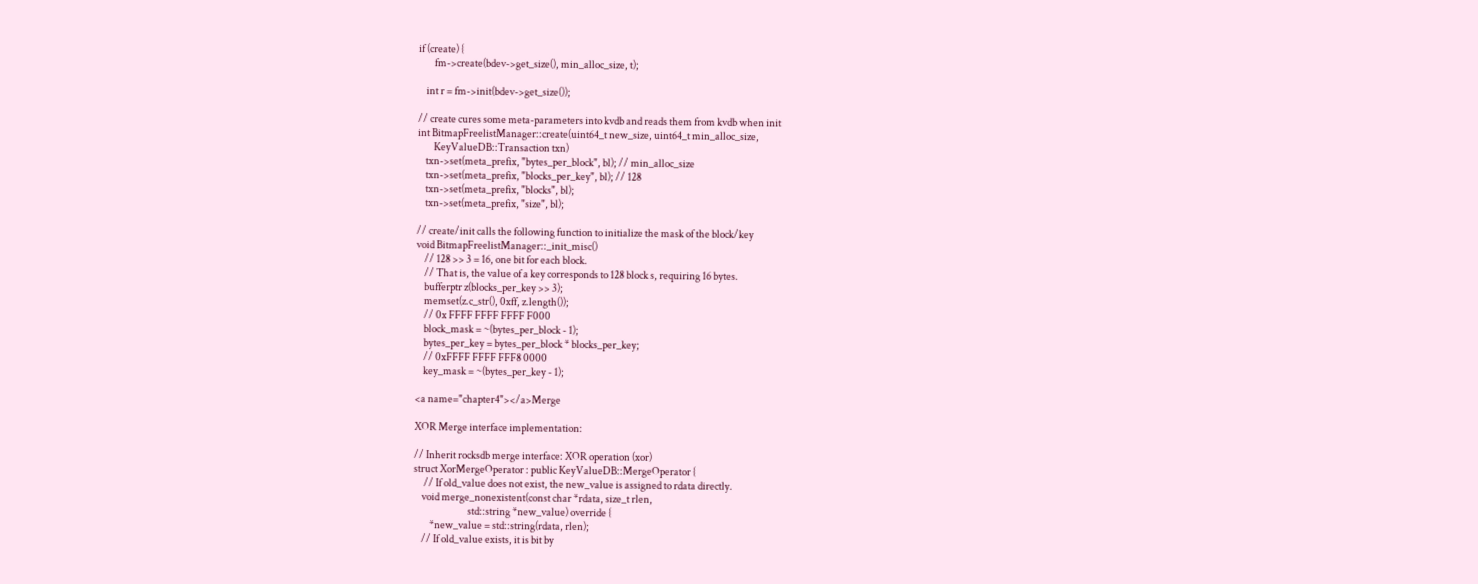if (create) {
        fm->create(bdev->get_size(), min_alloc_size, t);

    int r = fm->init(bdev->get_size());

// create cures some meta-parameters into kvdb and reads them from kvdb when init
int BitmapFreelistManager::create(uint64_t new_size, uint64_t min_alloc_size,
        KeyValueDB::Transaction txn)
    txn->set(meta_prefix, "bytes_per_block", bl); // min_alloc_size
    txn->set(meta_prefix, "blocks_per_key", bl); // 128
    txn->set(meta_prefix, "blocks", bl);
    txn->set(meta_prefix, "size", bl);

// create/init calls the following function to initialize the mask of the block/key
void BitmapFreelistManager::_init_misc()
    // 128 >> 3 = 16, one bit for each block.
    // That is, the value of a key corresponds to 128 block s, requiring 16 bytes.
    bufferptr z(blocks_per_key >> 3);
    memset(z.c_str(), 0xff, z.length());
    // 0x FFFF FFFF FFFF F000
    block_mask = ~(bytes_per_block - 1);
    bytes_per_key = bytes_per_block * blocks_per_key;
    // 0xFFFF FFFF FFF8 0000
    key_mask = ~(bytes_per_key - 1);

<a name="chapter4"></a>Merge

XOR Merge interface implementation:

// Inherit rocksdb merge interface: XOR operation (xor)
struct XorMergeOperator : public KeyValueDB::MergeOperator {
     // If old_value does not exist, the new_value is assigned to rdata directly.
    void merge_nonexistent(const char *rdata, size_t rlen,
                           std::string *new_value) override {
        *new_value = std::string(rdata, rlen);
    // If old_value exists, it is bit by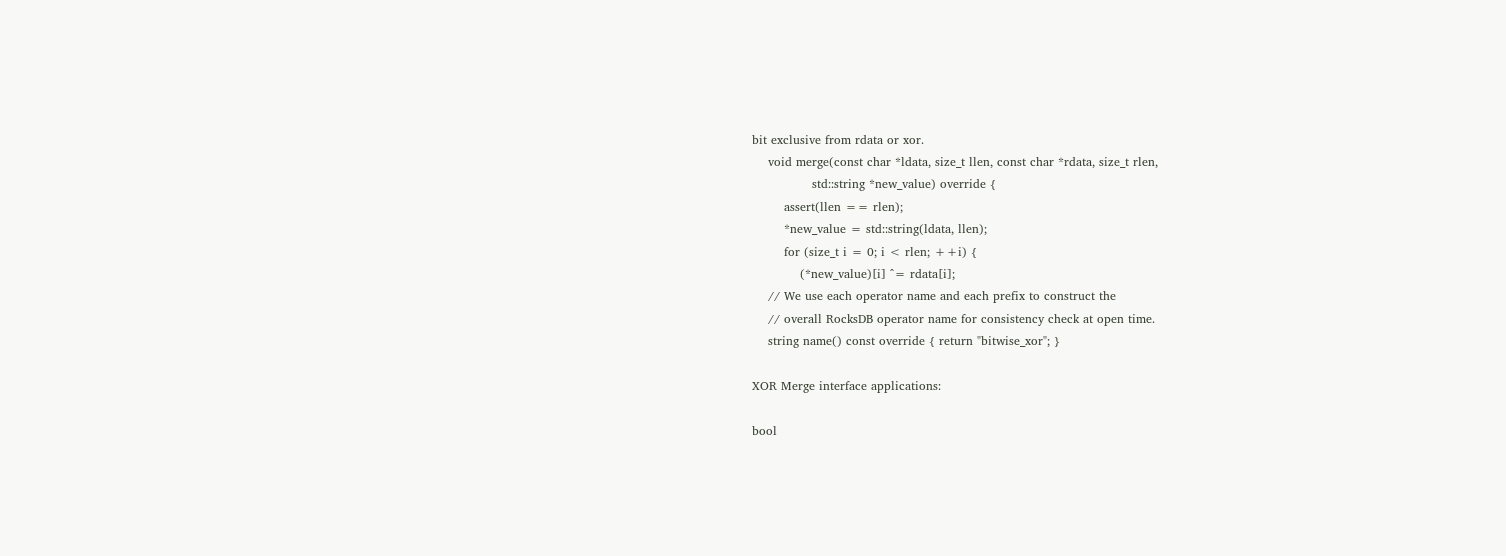bit exclusive from rdata or xor.
    void merge(const char *ldata, size_t llen, const char *rdata, size_t rlen,
               std::string *new_value) override {
        assert(llen == rlen);
        *new_value = std::string(ldata, llen);
        for (size_t i = 0; i < rlen; ++i) {
            (*new_value)[i] ^= rdata[i];
    // We use each operator name and each prefix to construct the
    // overall RocksDB operator name for consistency check at open time.
    string name() const override { return "bitwise_xor"; }

XOR Merge interface applications:

bool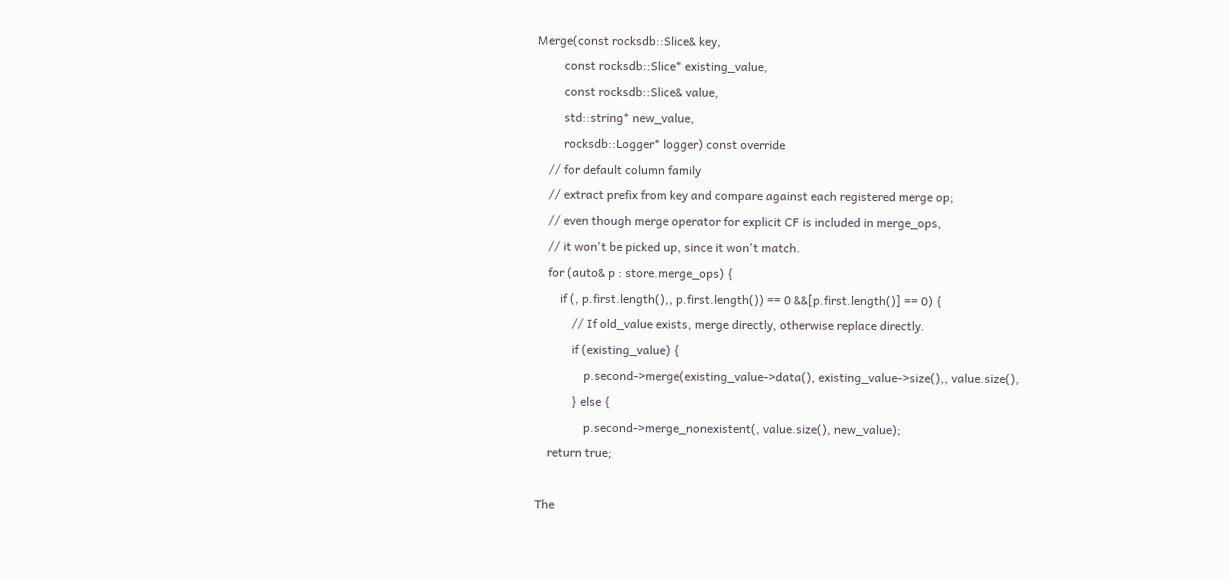Merge(const rocksdb::Slice& key,
         const rocksdb::Slice* existing_value,
         const rocksdb::Slice& value,
         std::string* new_value,
         rocksdb::Logger* logger) const override
    // for default column family
    // extract prefix from key and compare against each registered merge op;
    // even though merge operator for explicit CF is included in merge_ops,
    // it won't be picked up, since it won't match.
    for (auto& p : store.merge_ops) {
        if (, p.first.length(),, p.first.length()) == 0 &&[p.first.length()] == 0) {
            // If old_value exists, merge directly, otherwise replace directly.
            if (existing_value) {
                p.second->merge(existing_value->data(), existing_value->size(),, value.size(),
            } else {
                p.second->merge_nonexistent(, value.size(), new_value);
    return true;

The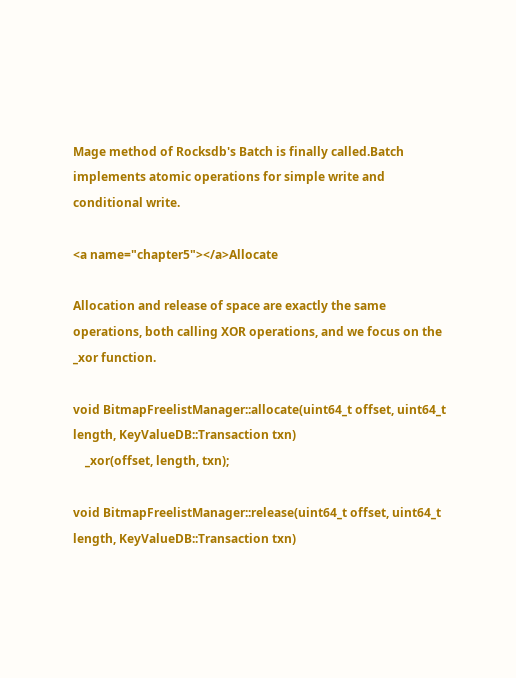Mage method of Rocksdb's Batch is finally called.Batch implements atomic operations for simple write and conditional write.

<a name="chapter5"></a>Allocate

Allocation and release of space are exactly the same operations, both calling XOR operations, and we focus on the _xor function.

void BitmapFreelistManager::allocate(uint64_t offset, uint64_t length, KeyValueDB::Transaction txn)
    _xor(offset, length, txn);

void BitmapFreelistManager::release(uint64_t offset, uint64_t length, KeyValueDB::Transaction txn)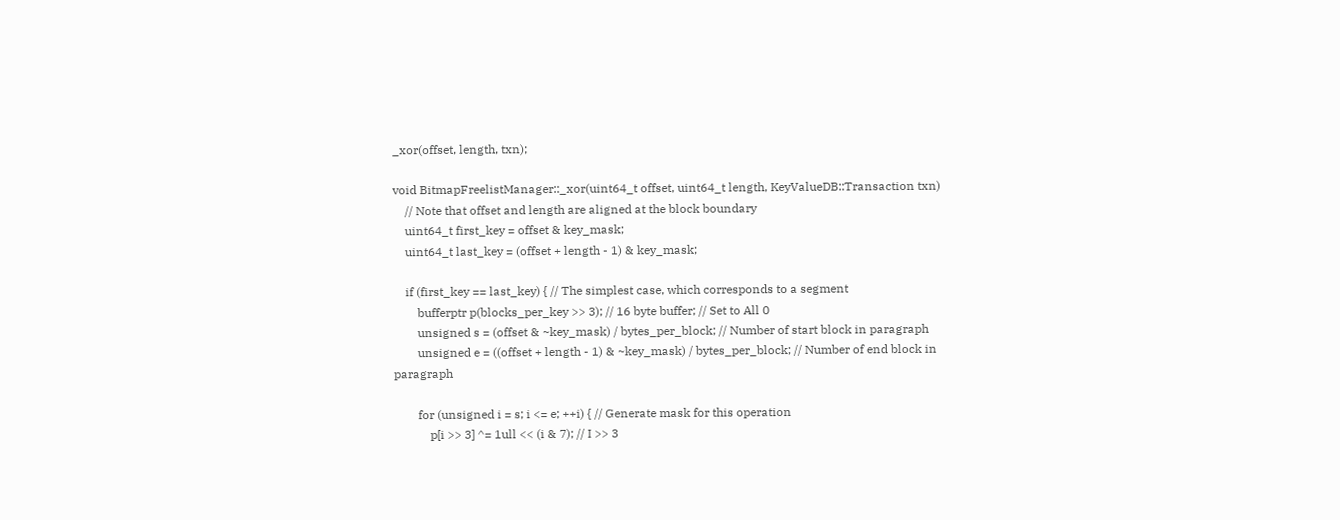_xor(offset, length, txn);

void BitmapFreelistManager::_xor(uint64_t offset, uint64_t length, KeyValueDB::Transaction txn)
    // Note that offset and length are aligned at the block boundary
    uint64_t first_key = offset & key_mask;
    uint64_t last_key = (offset + length - 1) & key_mask;

    if (first_key == last_key) { // The simplest case, which corresponds to a segment
        bufferptr p(blocks_per_key >> 3); // 16 byte buffer; // Set to All 0
        unsigned s = (offset & ~key_mask) / bytes_per_block; // Number of start block in paragraph
        unsigned e = ((offset + length - 1) & ~key_mask) / bytes_per_block; // Number of end block in paragraph

        for (unsigned i = s; i <= e; ++i) { // Generate mask for this operation
            p[i >> 3] ^= 1ull << (i & 7); // I >> 3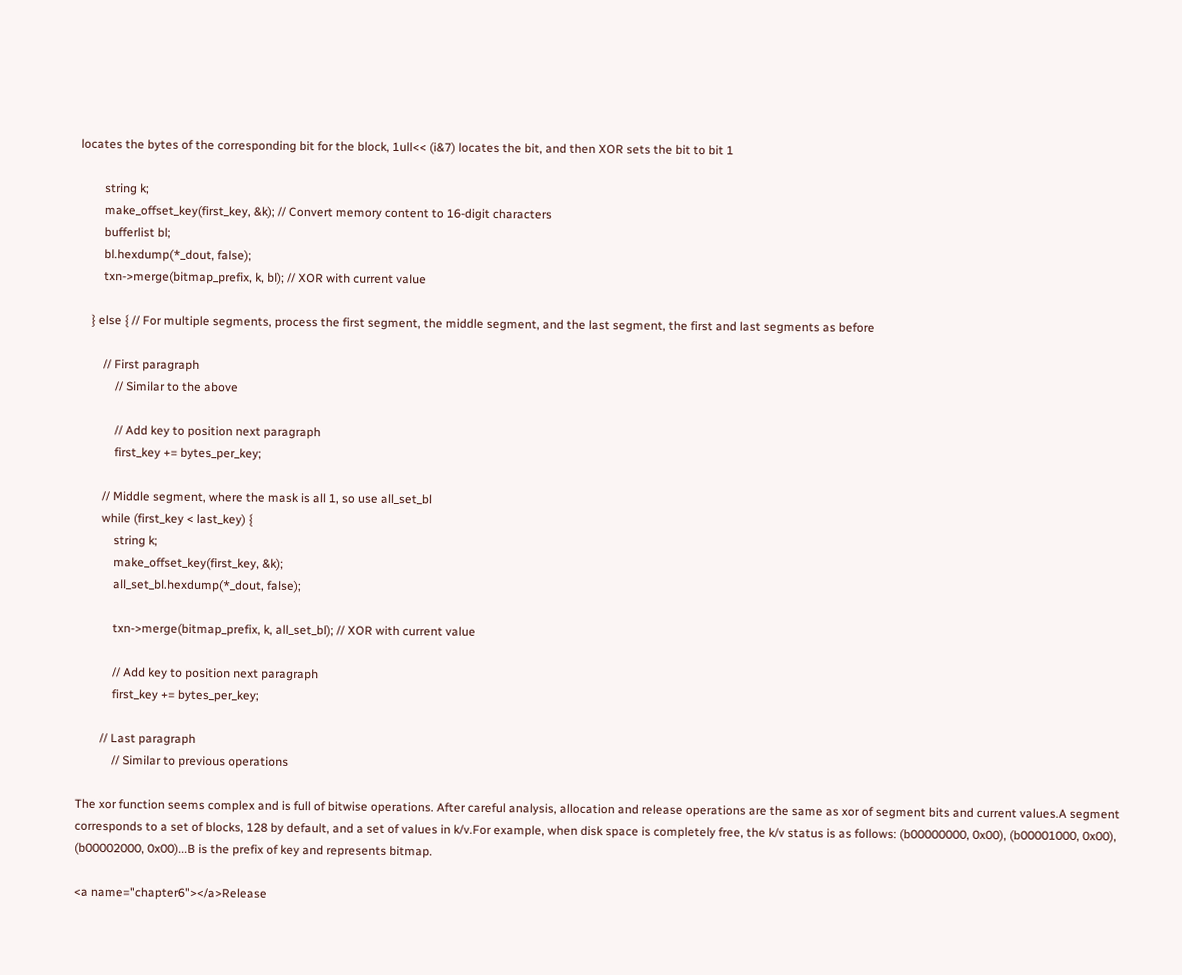locates the bytes of the corresponding bit for the block, 1ull<< (i&7) locates the bit, and then XOR sets the bit to bit 1

        string k;
        make_offset_key(first_key, &k); // Convert memory content to 16-digit characters
        bufferlist bl;
        bl.hexdump(*_dout, false);
        txn->merge(bitmap_prefix, k, bl); // XOR with current value

    } else { // For multiple segments, process the first segment, the middle segment, and the last segment, the first and last segments as before

        // First paragraph
            // Similar to the above

            // Add key to position next paragraph
            first_key += bytes_per_key;

        // Middle segment, where the mask is all 1, so use all_set_bl
        while (first_key < last_key) {
            string k;
            make_offset_key(first_key, &k);
            all_set_bl.hexdump(*_dout, false);

            txn->merge(bitmap_prefix, k, all_set_bl); // XOR with current value

            // Add key to position next paragraph
            first_key += bytes_per_key;

        // Last paragraph
            // Similar to previous operations

The xor function seems complex and is full of bitwise operations. After careful analysis, allocation and release operations are the same as xor of segment bits and current values.A segment corresponds to a set of blocks, 128 by default, and a set of values in k/v.For example, when disk space is completely free, the k/v status is as follows: (b00000000, 0x00), (b00001000, 0x00), (b00002000, 0x00)...B is the prefix of key and represents bitmap.

<a name="chapter6"></a>Release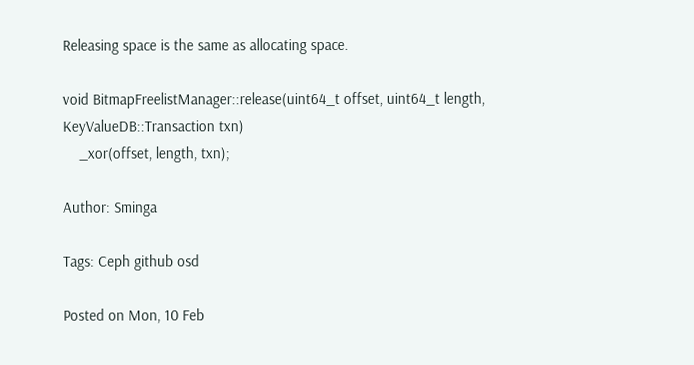Releasing space is the same as allocating space.

void BitmapFreelistManager::release(uint64_t offset, uint64_t length, KeyValueDB::Transaction txn)
    _xor(offset, length, txn);

Author: Sminga

Tags: Ceph github osd

Posted on Mon, 10 Feb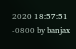2020 18:57:51 -0800 by banjax